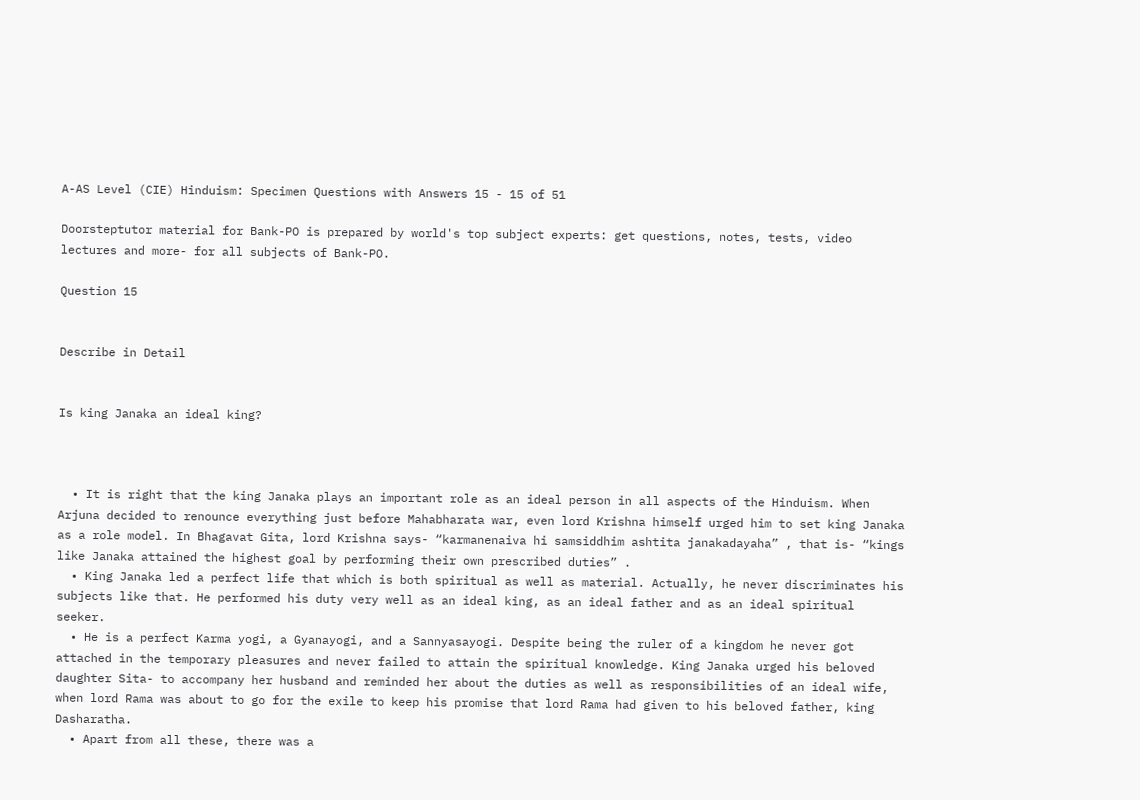A-AS Level (CIE) Hinduism: Specimen Questions with Answers 15 - 15 of 51

Doorsteptutor material for Bank-PO is prepared by world's top subject experts: get questions, notes, tests, video lectures and more- for all subjects of Bank-PO.

Question 15


Describe in Detail


Is king Janaka an ideal king?



  • It is right that the king Janaka plays an important role as an ideal person in all aspects of the Hinduism. When Arjuna decided to renounce everything just before Mahabharata war, even lord Krishna himself urged him to set king Janaka as a role model. In Bhagavat Gita, lord Krishna says- “karmanenaiva hi samsiddhim ashtita janakadayaha” , that is- “kings like Janaka attained the highest goal by performing their own prescribed duties” .
  • King Janaka led a perfect life that which is both spiritual as well as material. Actually, he never discriminates his subjects like that. He performed his duty very well as an ideal king, as an ideal father and as an ideal spiritual seeker.
  • He is a perfect Karma yogi, a Gyanayogi, and a Sannyasayogi. Despite being the ruler of a kingdom he never got attached in the temporary pleasures and never failed to attain the spiritual knowledge. King Janaka urged his beloved daughter Sita- to accompany her husband and reminded her about the duties as well as responsibilities of an ideal wife, when lord Rama was about to go for the exile to keep his promise that lord Rama had given to his beloved father, king Dasharatha.
  • Apart from all these, there was a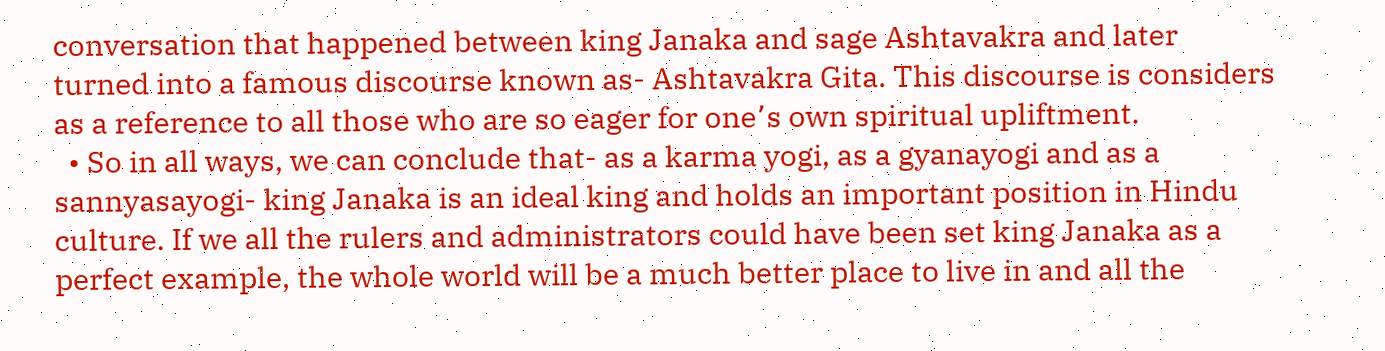conversation that happened between king Janaka and sage Ashtavakra and later turned into a famous discourse known as- Ashtavakra Gita. This discourse is considers as a reference to all those who are so eager for one՚s own spiritual upliftment.
  • So in all ways, we can conclude that- as a karma yogi, as a gyanayogi and as a sannyasayogi- king Janaka is an ideal king and holds an important position in Hindu culture. If we all the rulers and administrators could have been set king Janaka as a perfect example, the whole world will be a much better place to live in and all the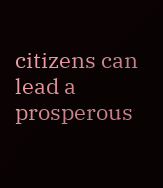citizens can lead a prosperous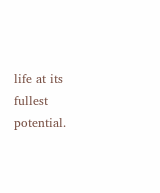life at its fullest potential.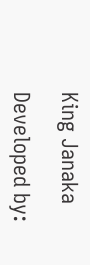King Janaka

Developed by: